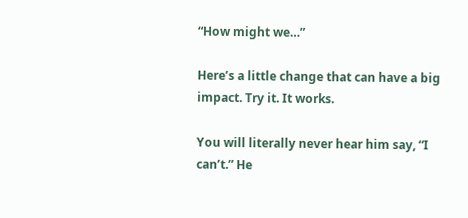“How might we…”

Here’s a little change that can have a big impact. Try it. It works.

You will literally never hear him say, “I can’t.” He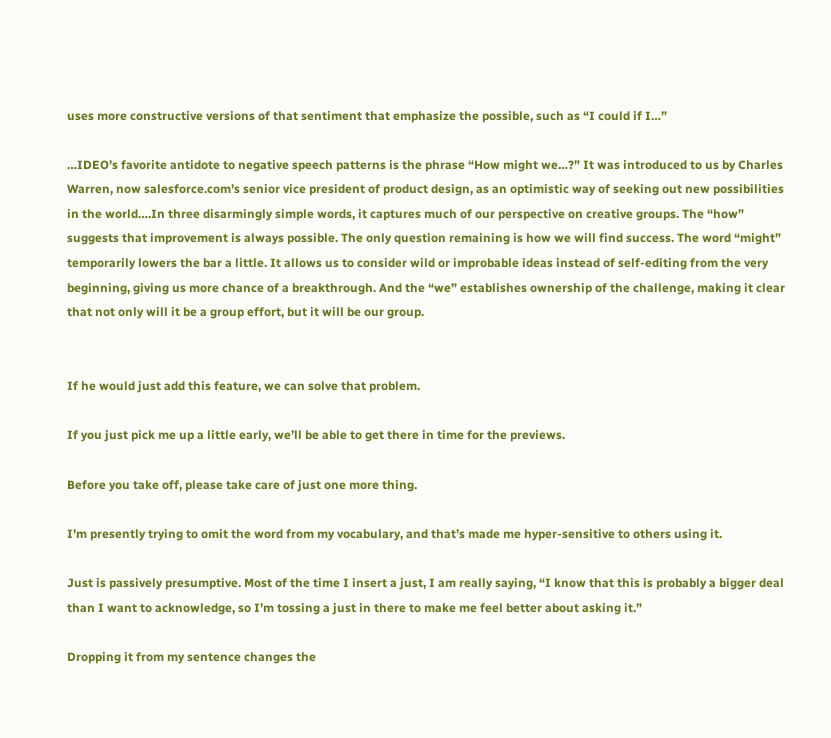uses more constructive versions of that sentiment that emphasize the possible, such as “I could if I…”

…IDEO’s favorite antidote to negative speech patterns is the phrase “How might we…?” It was introduced to us by Charles Warren, now salesforce.com’s senior vice president of product design, as an optimistic way of seeking out new possibilities in the world….In three disarmingly simple words, it captures much of our perspective on creative groups. The “how” suggests that improvement is always possible. The only question remaining is how we will find success. The word “might” temporarily lowers the bar a little. It allows us to consider wild or improbable ideas instead of self-editing from the very beginning, giving us more chance of a breakthrough. And the “we” establishes ownership of the challenge, making it clear that not only will it be a group effort, but it will be our group.


If he would just add this feature, we can solve that problem.

If you just pick me up a little early, we’ll be able to get there in time for the previews.

Before you take off, please take care of just one more thing.

I’m presently trying to omit the word from my vocabulary, and that’s made me hyper-sensitive to others using it.

Just is passively presumptive. Most of the time I insert a just, I am really saying, “I know that this is probably a bigger deal than I want to acknowledge, so I’m tossing a just in there to make me feel better about asking it.”

Dropping it from my sentence changes the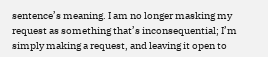sentence’s meaning. I am no longer masking my request as something that’s inconsequential; I’m simply making a request, and leaving it open to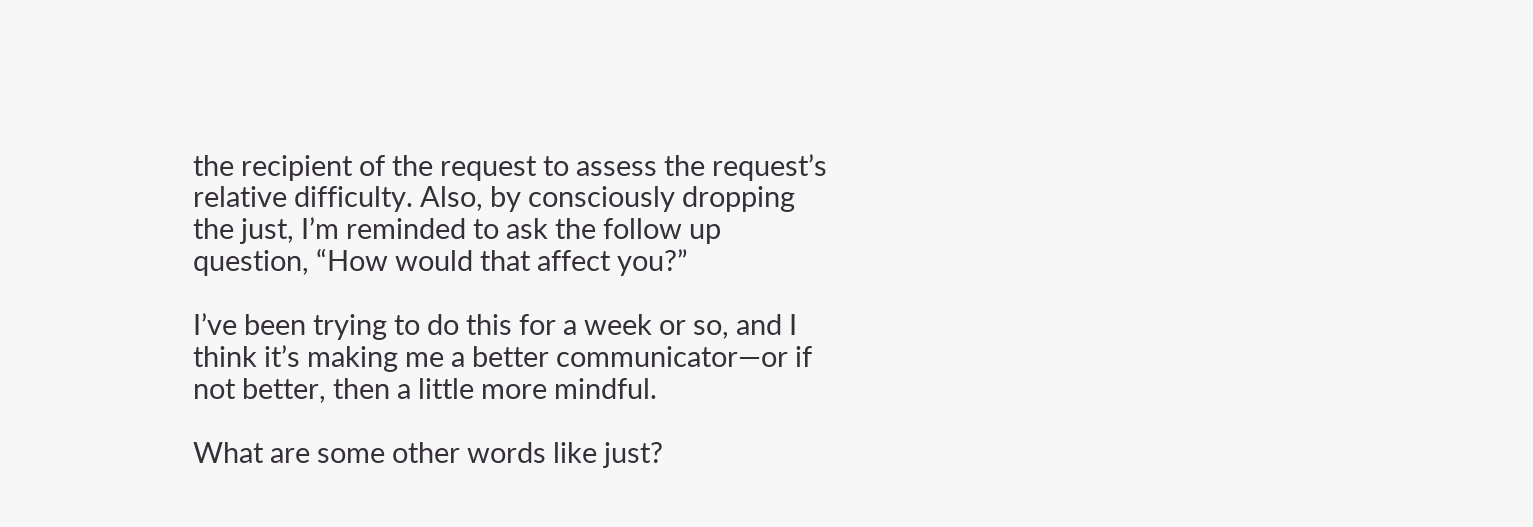the recipient of the request to assess the request’s relative difficulty. Also, by consciously dropping the just, I’m reminded to ask the follow up question, “How would that affect you?”

I’ve been trying to do this for a week or so, and I think it’s making me a better communicator—or if not better, then a little more mindful.

What are some other words like just?